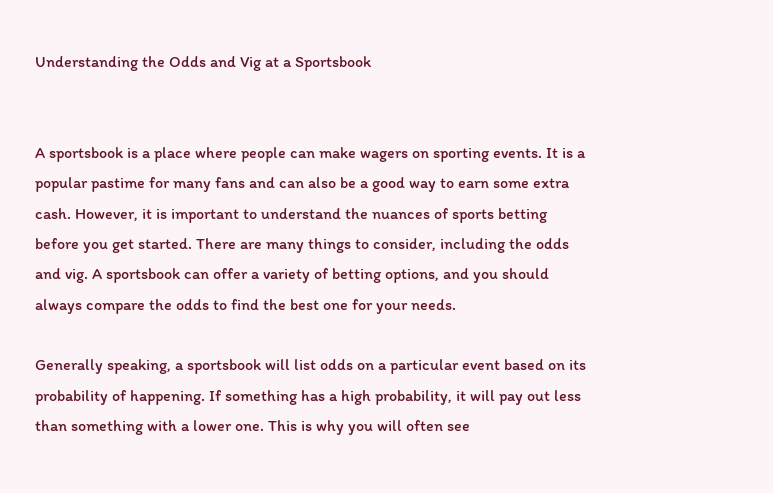Understanding the Odds and Vig at a Sportsbook


A sportsbook is a place where people can make wagers on sporting events. It is a popular pastime for many fans and can also be a good way to earn some extra cash. However, it is important to understand the nuances of sports betting before you get started. There are many things to consider, including the odds and vig. A sportsbook can offer a variety of betting options, and you should always compare the odds to find the best one for your needs.

Generally speaking, a sportsbook will list odds on a particular event based on its probability of happening. If something has a high probability, it will pay out less than something with a lower one. This is why you will often see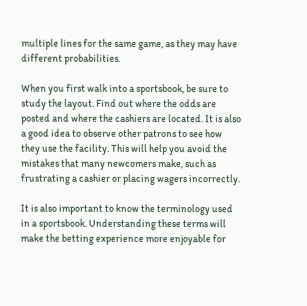multiple lines for the same game, as they may have different probabilities.

When you first walk into a sportsbook, be sure to study the layout. Find out where the odds are posted and where the cashiers are located. It is also a good idea to observe other patrons to see how they use the facility. This will help you avoid the mistakes that many newcomers make, such as frustrating a cashier or placing wagers incorrectly.

It is also important to know the terminology used in a sportsbook. Understanding these terms will make the betting experience more enjoyable for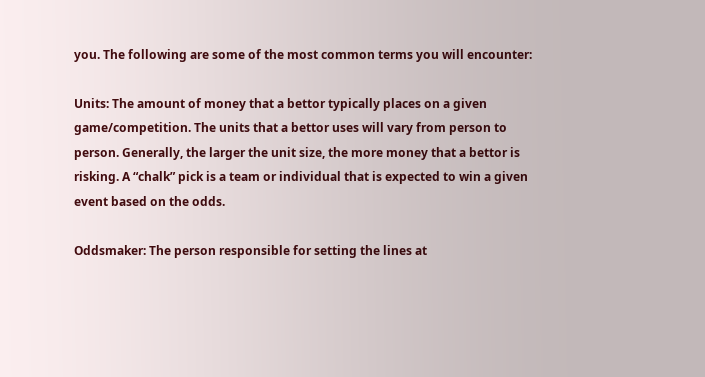you. The following are some of the most common terms you will encounter:

Units: The amount of money that a bettor typically places on a given game/competition. The units that a bettor uses will vary from person to person. Generally, the larger the unit size, the more money that a bettor is risking. A “chalk” pick is a team or individual that is expected to win a given event based on the odds.

Oddsmaker: The person responsible for setting the lines at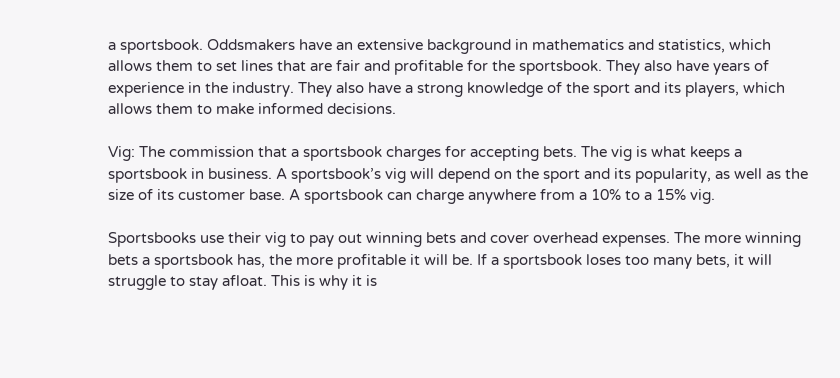a sportsbook. Oddsmakers have an extensive background in mathematics and statistics, which allows them to set lines that are fair and profitable for the sportsbook. They also have years of experience in the industry. They also have a strong knowledge of the sport and its players, which allows them to make informed decisions.

Vig: The commission that a sportsbook charges for accepting bets. The vig is what keeps a sportsbook in business. A sportsbook’s vig will depend on the sport and its popularity, as well as the size of its customer base. A sportsbook can charge anywhere from a 10% to a 15% vig.

Sportsbooks use their vig to pay out winning bets and cover overhead expenses. The more winning bets a sportsbook has, the more profitable it will be. If a sportsbook loses too many bets, it will struggle to stay afloat. This is why it is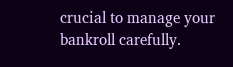crucial to manage your bankroll carefully.